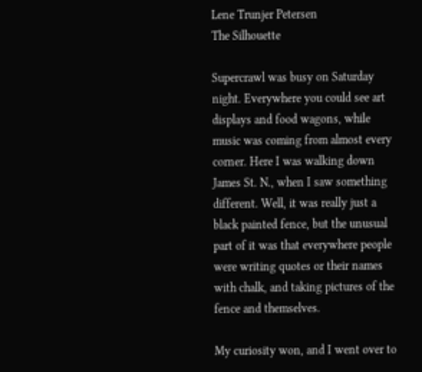Lene Trunjer Petersen
The Silhouette

Supercrawl was busy on Saturday night. Everywhere you could see art displays and food wagons, while music was coming from almost every corner. Here I was walking down James St. N., when I saw something different. Well, it was really just a black painted fence, but the unusual part of it was that everywhere people were writing quotes or their names with chalk, and taking pictures of the fence and themselves.

My curiosity won, and I went over to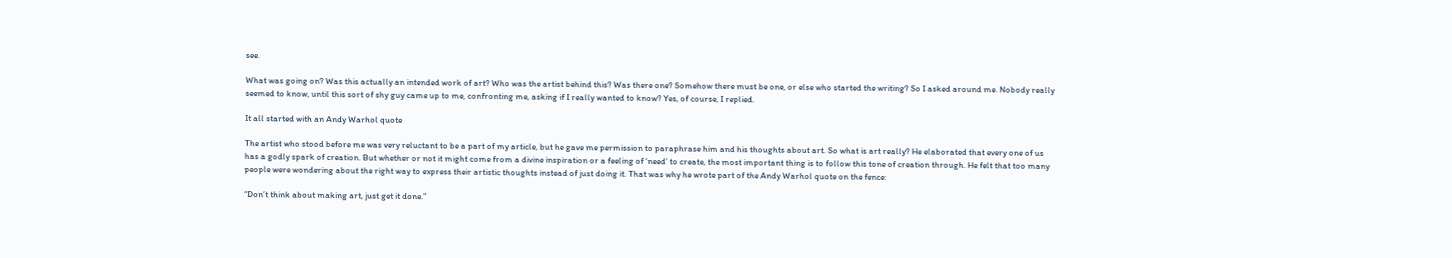see.

What was going on? Was this actually an intended work of art? Who was the artist behind this? Was there one? Somehow there must be one, or else who started the writing? So I asked around me. Nobody really seemed to know, until this sort of shy guy came up to me, confronting me, asking if I really wanted to know? Yes, of course, I replied.

It all started with an Andy Warhol quote

The artist who stood before me was very reluctant to be a part of my article, but he gave me permission to paraphrase him and his thoughts about art. So what is art really? He elaborated that every one of us has a godly spark of creation. But whether or not it might come from a divine inspiration or a feeling of ‘need’ to create, the most important thing is to follow this tone of creation through. He felt that too many people were wondering about the right way to express their artistic thoughts instead of just doing it. That was why he wrote part of the Andy Warhol quote on the fence:

“Don’t think about making art, just get it done.”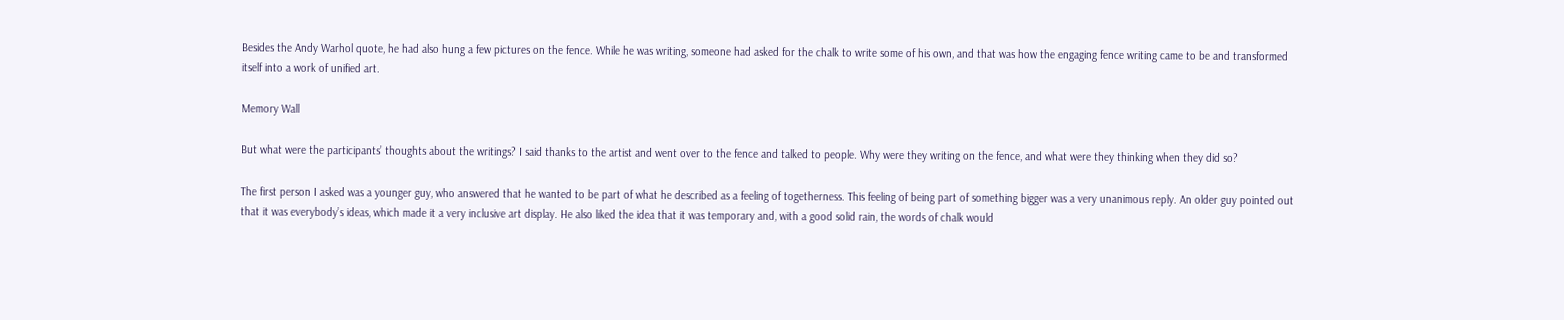Besides the Andy Warhol quote, he had also hung a few pictures on the fence. While he was writing, someone had asked for the chalk to write some of his own, and that was how the engaging fence writing came to be and transformed itself into a work of unified art.

Memory Wall

But what were the participants’ thoughts about the writings? I said thanks to the artist and went over to the fence and talked to people. Why were they writing on the fence, and what were they thinking when they did so?

The first person I asked was a younger guy, who answered that he wanted to be part of what he described as a feeling of togetherness. This feeling of being part of something bigger was a very unanimous reply. An older guy pointed out that it was everybody’s ideas, which made it a very inclusive art display. He also liked the idea that it was temporary and, with a good solid rain, the words of chalk would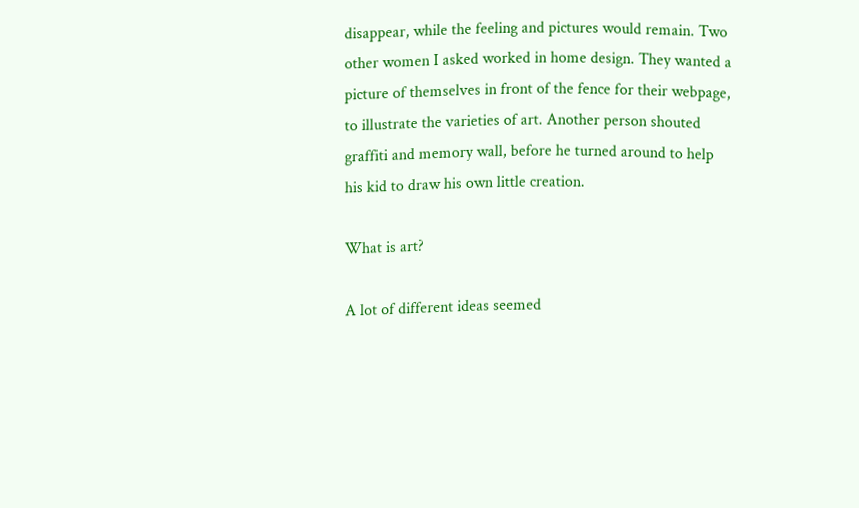disappear, while the feeling and pictures would remain. Two other women I asked worked in home design. They wanted a picture of themselves in front of the fence for their webpage, to illustrate the varieties of art. Another person shouted graffiti and memory wall, before he turned around to help his kid to draw his own little creation.

What is art?

A lot of different ideas seemed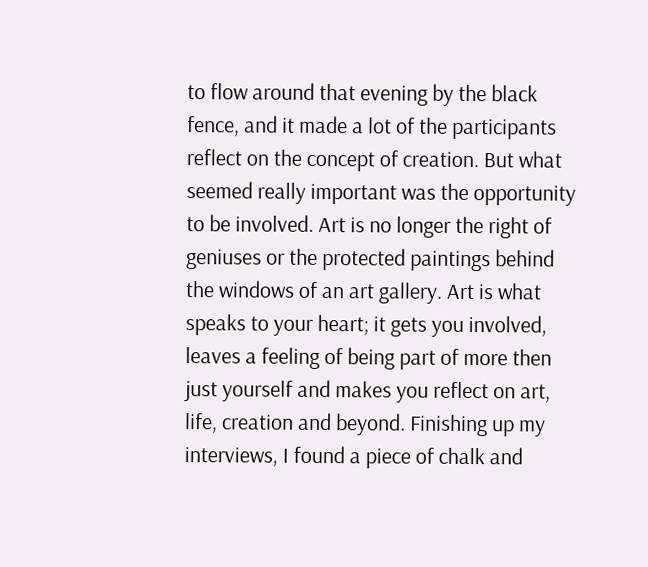to flow around that evening by the black fence, and it made a lot of the participants reflect on the concept of creation. But what seemed really important was the opportunity to be involved. Art is no longer the right of geniuses or the protected paintings behind the windows of an art gallery. Art is what speaks to your heart; it gets you involved, leaves a feeling of being part of more then just yourself and makes you reflect on art, life, creation and beyond. Finishing up my interviews, I found a piece of chalk and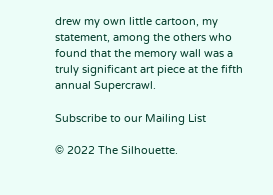drew my own little cartoon, my statement, among the others who found that the memory wall was a truly significant art piece at the fifth annual Supercrawl.

Subscribe to our Mailing List

© 2022 The Silhouette.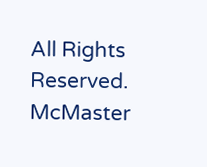All Rights Reserved. McMaster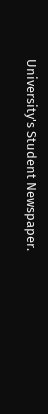University's Student Newspaper.